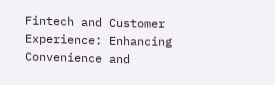Fintech and Customer Experience: Enhancing Convenience and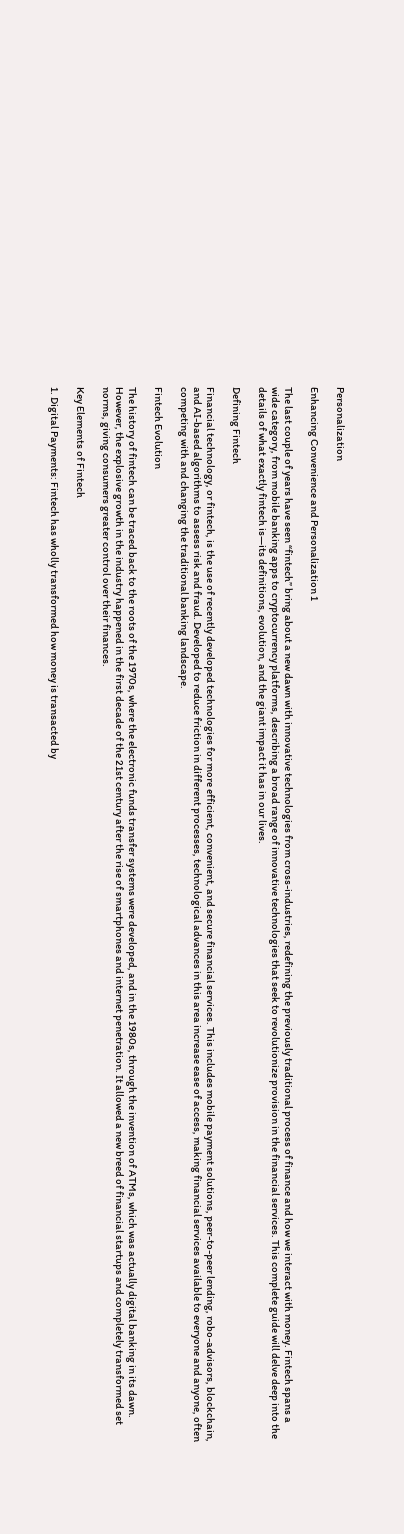Personalization

Enhancing Convenience and Personalization 1

The last couple of years have seen “fintech” bring about a new dawn with innovative technologies from cross-industries, redefining the previously traditional process of finance and how we interact with money. Fintech spans a wide category, from mobile banking apps to cryptocurrency platforms, describing a broad range of innovative technologies that seek to revolutionize provision in the financial services. This complete guide will delve deep into the details of what exactly fintech is—its definitions, evolution, and the giant impact it has in our lives.

Defining Fintech

Financial technology, or fintech, is the use of recently developed technologies for more efficient, convenient, and secure financial services. This includes mobile payment solutions, peer-to-peer lending, robo-advisors, blockchain, and AI-based algorithms to assess risk and fraud. Developed to reduce friction in different processes, technological advances in this area increase ease of access, making financial services available to everyone and anyone, often competing with and changing the traditional banking landscape.

Fintech Evolution

The history of fintech can be traced back to the roots of the 1970s, where the electronic funds transfer systems were developed, and in the 1980s, through the invention of ATMs, which was actually digital banking in its dawn. However, the explosive growth in the industry happened in the first decade of the 21st century after the rise of smartphones and internet penetration. It allowed a new breed of financial startups and completely transformed set norms, giving consumers greater control over their finances.

Key Elements of Fintech

1. Digital Payments: Fintech has wholly transformed how money is transacted by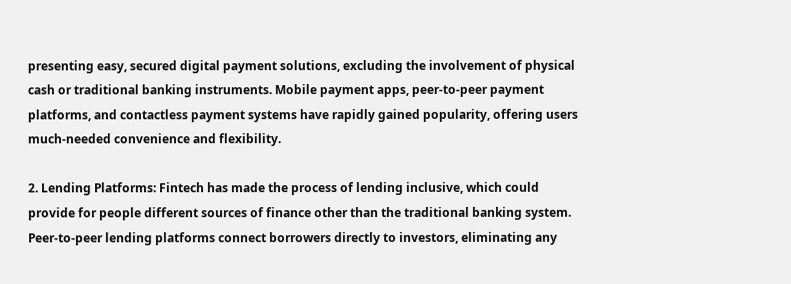presenting easy, secured digital payment solutions, excluding the involvement of physical cash or traditional banking instruments. Mobile payment apps, peer-to-peer payment platforms, and contactless payment systems have rapidly gained popularity, offering users much-needed convenience and flexibility.

2. Lending Platforms: Fintech has made the process of lending inclusive, which could provide for people different sources of finance other than the traditional banking system. Peer-to-peer lending platforms connect borrowers directly to investors, eliminating any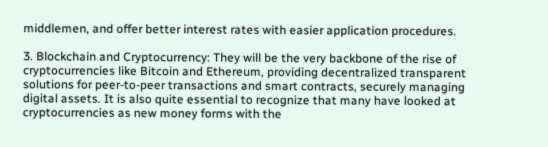middlemen, and offer better interest rates with easier application procedures.

3. Blockchain and Cryptocurrency: They will be the very backbone of the rise of cryptocurrencies like Bitcoin and Ethereum, providing decentralized transparent solutions for peer-to-peer transactions and smart contracts, securely managing digital assets. It is also quite essential to recognize that many have looked at cryptocurrencies as new money forms with the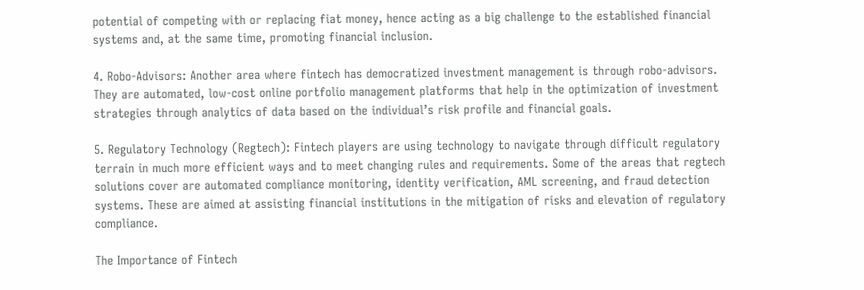potential of competing with or replacing fiat money, hence acting as a big challenge to the established financial systems and, at the same time, promoting financial inclusion.

4. Robo-Advisors: Another area where fintech has democratized investment management is through robo-advisors. They are automated, low-cost online portfolio management platforms that help in the optimization of investment strategies through analytics of data based on the individual’s risk profile and financial goals.

5. Regulatory Technology (Regtech): Fintech players are using technology to navigate through difficult regulatory terrain in much more efficient ways and to meet changing rules and requirements. Some of the areas that regtech solutions cover are automated compliance monitoring, identity verification, AML screening, and fraud detection systems. These are aimed at assisting financial institutions in the mitigation of risks and elevation of regulatory compliance.

The Importance of Fintech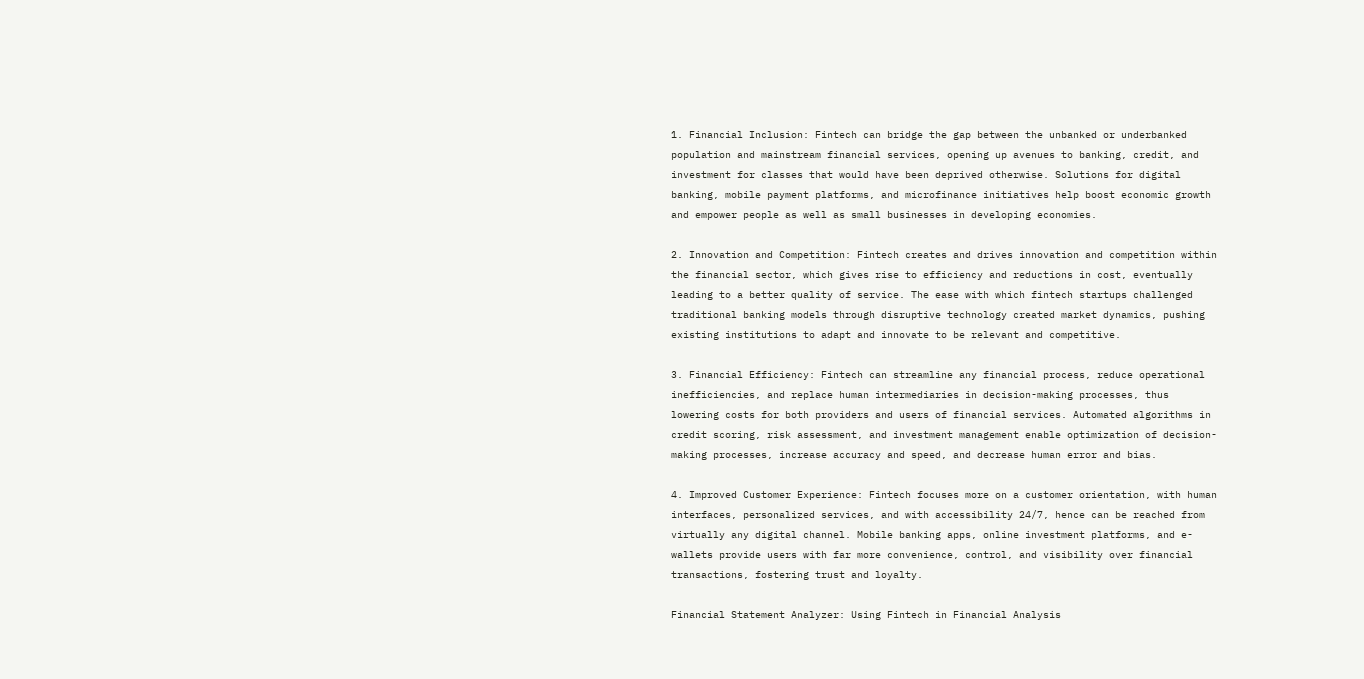1. Financial Inclusion: Fintech can bridge the gap between the unbanked or underbanked population and mainstream financial services, opening up avenues to banking, credit, and investment for classes that would have been deprived otherwise. Solutions for digital banking, mobile payment platforms, and microfinance initiatives help boost economic growth and empower people as well as small businesses in developing economies.

2. Innovation and Competition: Fintech creates and drives innovation and competition within the financial sector, which gives rise to efficiency and reductions in cost, eventually leading to a better quality of service. The ease with which fintech startups challenged traditional banking models through disruptive technology created market dynamics, pushing existing institutions to adapt and innovate to be relevant and competitive.

3. Financial Efficiency: Fintech can streamline any financial process, reduce operational inefficiencies, and replace human intermediaries in decision-making processes, thus lowering costs for both providers and users of financial services. Automated algorithms in credit scoring, risk assessment, and investment management enable optimization of decision-making processes, increase accuracy and speed, and decrease human error and bias.

4. Improved Customer Experience: Fintech focuses more on a customer orientation, with human interfaces, personalized services, and with accessibility 24/7, hence can be reached from virtually any digital channel. Mobile banking apps, online investment platforms, and e-wallets provide users with far more convenience, control, and visibility over financial transactions, fostering trust and loyalty.

Financial Statement Analyzer: Using Fintech in Financial Analysis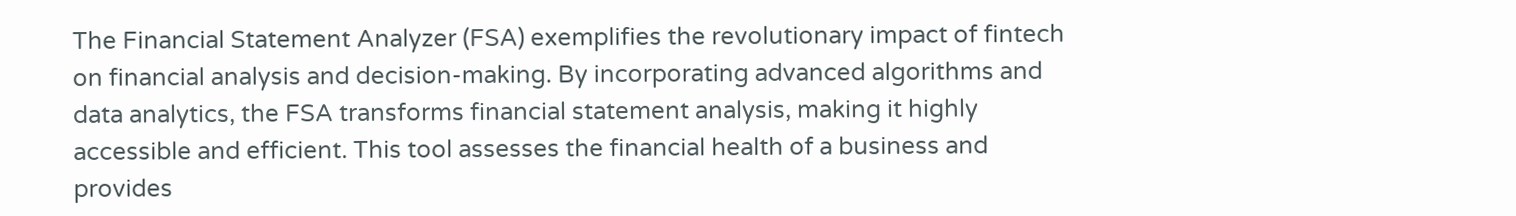The Financial Statement Analyzer (FSA) exemplifies the revolutionary impact of fintech on financial analysis and decision-making. By incorporating advanced algorithms and data analytics, the FSA transforms financial statement analysis, making it highly accessible and efficient. This tool assesses the financial health of a business and provides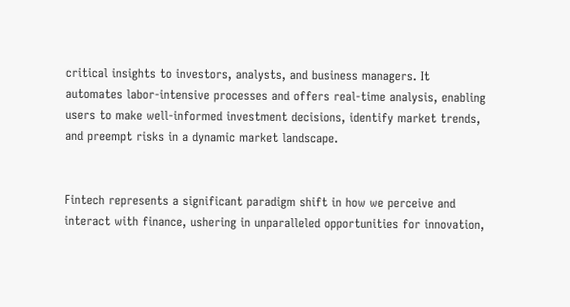critical insights to investors, analysts, and business managers. It automates labor-intensive processes and offers real-time analysis, enabling users to make well-informed investment decisions, identify market trends, and preempt risks in a dynamic market landscape.


Fintech represents a significant paradigm shift in how we perceive and interact with finance, ushering in unparalleled opportunities for innovation,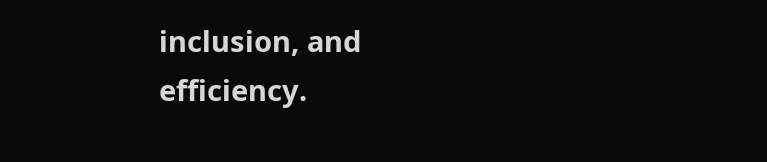inclusion, and efficiency.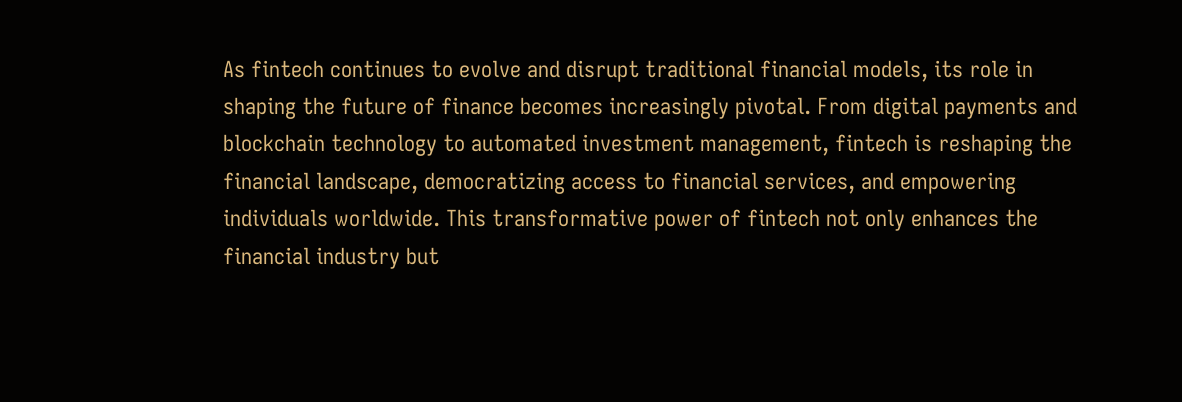As fintech continues to evolve and disrupt traditional financial models, its role in shaping the future of finance becomes increasingly pivotal. From digital payments and blockchain technology to automated investment management, fintech is reshaping the financial landscape, democratizing access to financial services, and empowering individuals worldwide. This transformative power of fintech not only enhances the financial industry but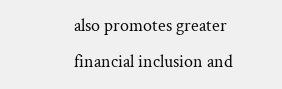also promotes greater financial inclusion and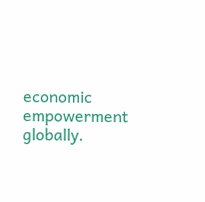economic empowerment globally.